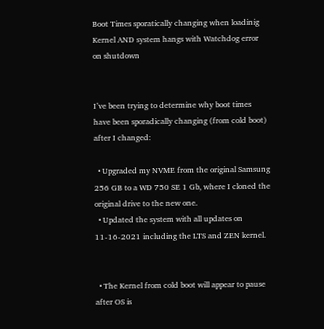Boot Times sporatically changing when loadinig Kernel AND system hangs with Watchdog error on shutdown


I’ve been trying to determine why boot times have been sporadically changing (from cold boot) after I changed:

  • Upgraded my NVME from the original Samsung 256 GB to a WD 750 SE 1 Gb, where I cloned the original drive to the new one.
  • Updated the system with all updates on 11-16-2021 including the LTS and ZEN kernel.


  • The Kernel from cold boot will appear to pause after OS is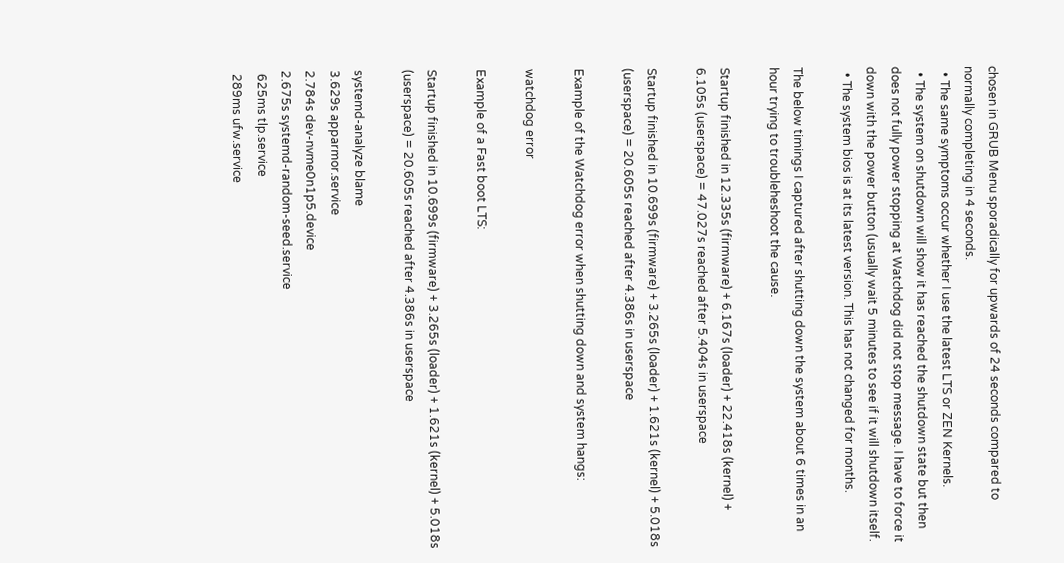chosen in GRUB Menu sporadically for upwards of 24 seconds compared to normally completing in 4 seconds.
  • The same symptoms occur whether I use the latest LTS or ZEN Kernels.
  • The system on shutdown will show it has reached the shutdown state but then does not fully power stopping at Watchdog did not stop message. I have to force it down with the power button (usually wait 5 minutes to see if it will shutdown itself.
  • The system bios is at its latest version. This has not changed for months.

The below timings I captured after shutting down the system about 6 times in an hour trying to troubleheshoot the cause.

Startup finished in 12.335s (firmware) + 6.167s (loader) + 22.418s (kernel) + 6.105s (userspace) = 47.027s reached after 5.404s in userspace

Startup finished in 10.699s (firmware) + 3.265s (loader) + 1.621s (kernel) + 5.018s (userspace) = 20.605s reached after 4.386s in userspace

Example of the Watchdog error when shutting down and system hangs:

watchdog error

Example of a Fast boot LTS:

Startup finished in 10.699s (firmware) + 3.265s (loader) + 1.621s (kernel) + 5.018s (userspace) = 20.605s reached after 4.386s in userspace

systemd-analyze blame
3.629s apparmor.service
2.784s dev-nvme0n1p5.device
2.675s systemd-random-seed.service
 625ms tlp.service
 289ms ufw.service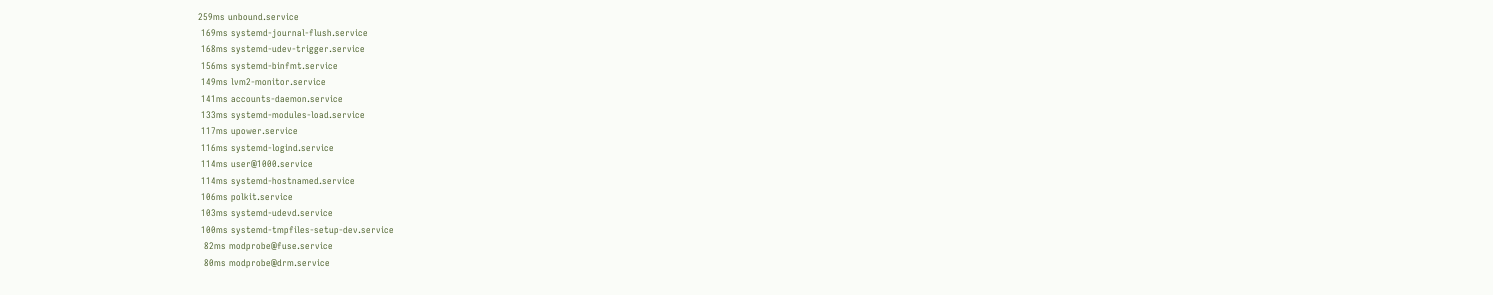259ms unbound.service
 169ms systemd-journal-flush.service
 168ms systemd-udev-trigger.service
 156ms systemd-binfmt.service
 149ms lvm2-monitor.service
 141ms accounts-daemon.service
 133ms systemd-modules-load.service
 117ms upower.service
 116ms systemd-logind.service
 114ms user@1000.service
 114ms systemd-hostnamed.service
 106ms polkit.service
 103ms systemd-udevd.service
 100ms systemd-tmpfiles-setup-dev.service
  82ms modprobe@fuse.service
  80ms modprobe@drm.service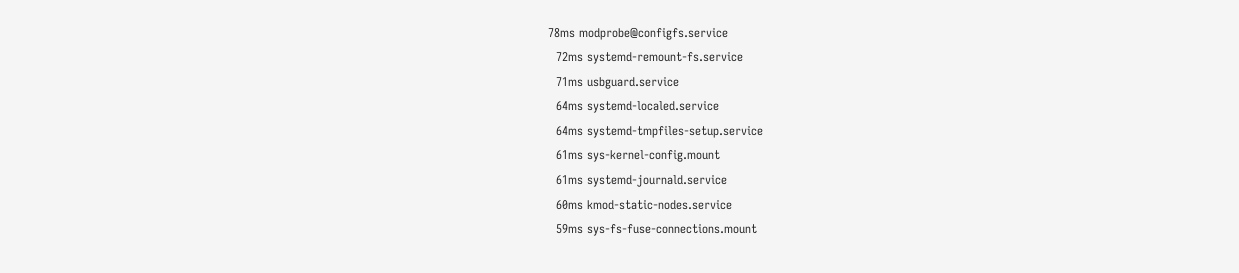78ms modprobe@configfs.service
  72ms systemd-remount-fs.service
  71ms usbguard.service
  64ms systemd-localed.service
  64ms systemd-tmpfiles-setup.service
  61ms sys-kernel-config.mount
  61ms systemd-journald.service
  60ms kmod-static-nodes.service
  59ms sys-fs-fuse-connections.mount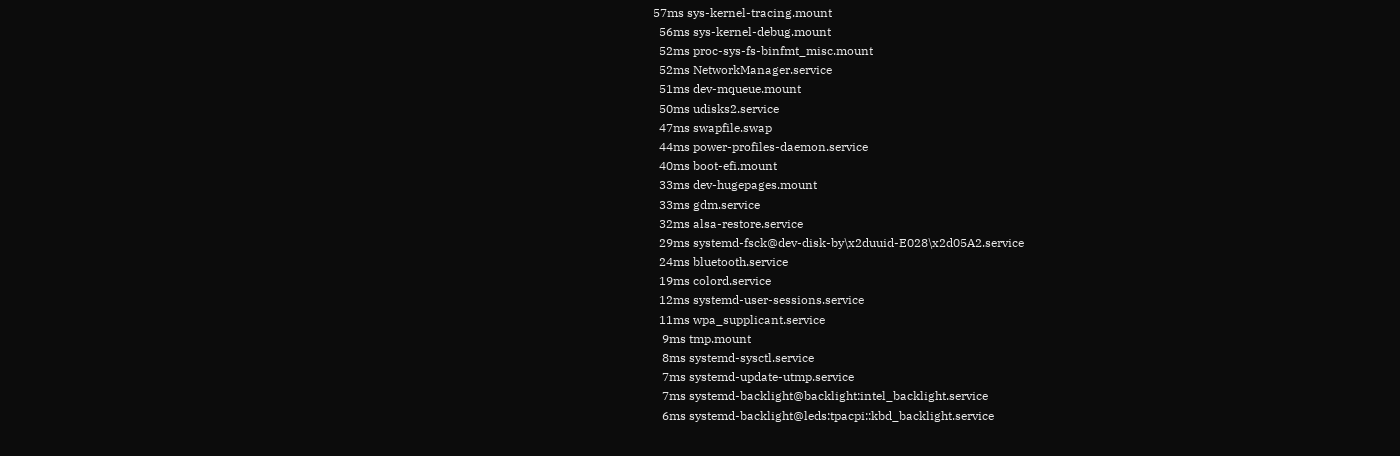57ms sys-kernel-tracing.mount
  56ms sys-kernel-debug.mount
  52ms proc-sys-fs-binfmt_misc.mount
  52ms NetworkManager.service
  51ms dev-mqueue.mount
  50ms udisks2.service
  47ms swapfile.swap
  44ms power-profiles-daemon.service
  40ms boot-efi.mount
  33ms dev-hugepages.mount
  33ms gdm.service
  32ms alsa-restore.service
  29ms systemd-fsck@dev-disk-by\x2duuid-E028\x2d05A2.service
  24ms bluetooth.service
  19ms colord.service
  12ms systemd-user-sessions.service
  11ms wpa_supplicant.service
   9ms tmp.mount
   8ms systemd-sysctl.service
   7ms systemd-update-utmp.service
   7ms systemd-backlight@backlight:intel_backlight.service
   6ms systemd-backlight@leds:tpacpi::kbd_backlight.service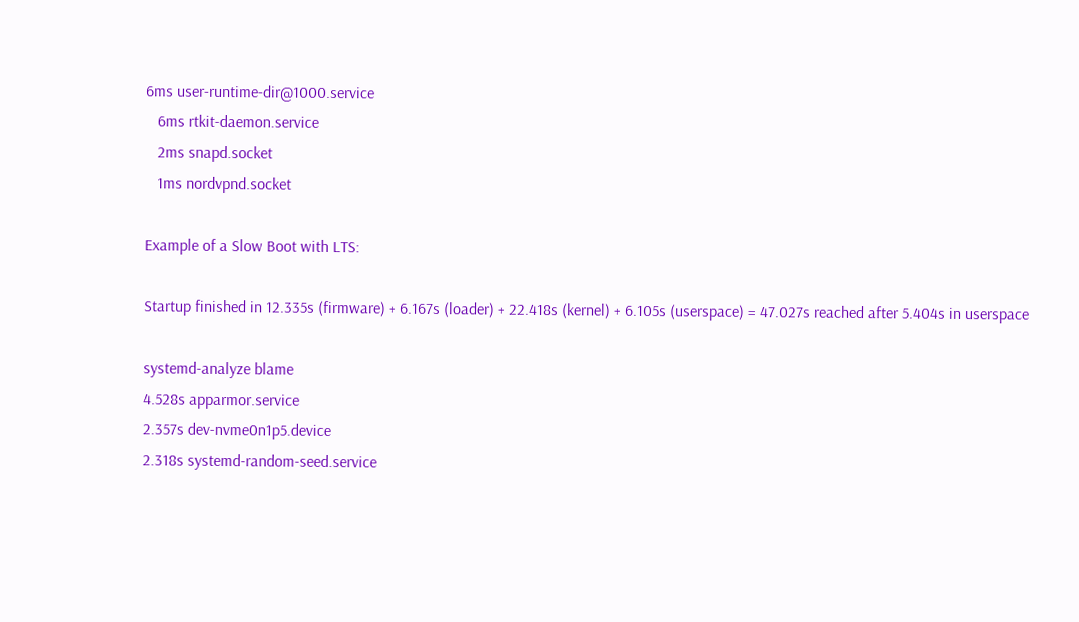6ms user-runtime-dir@1000.service
   6ms rtkit-daemon.service
   2ms snapd.socket
   1ms nordvpnd.socket

Example of a Slow Boot with LTS:

Startup finished in 12.335s (firmware) + 6.167s (loader) + 22.418s (kernel) + 6.105s (userspace) = 47.027s reached after 5.404s in userspace

systemd-analyze blame
4.528s apparmor.service
2.357s dev-nvme0n1p5.device
2.318s systemd-random-seed.service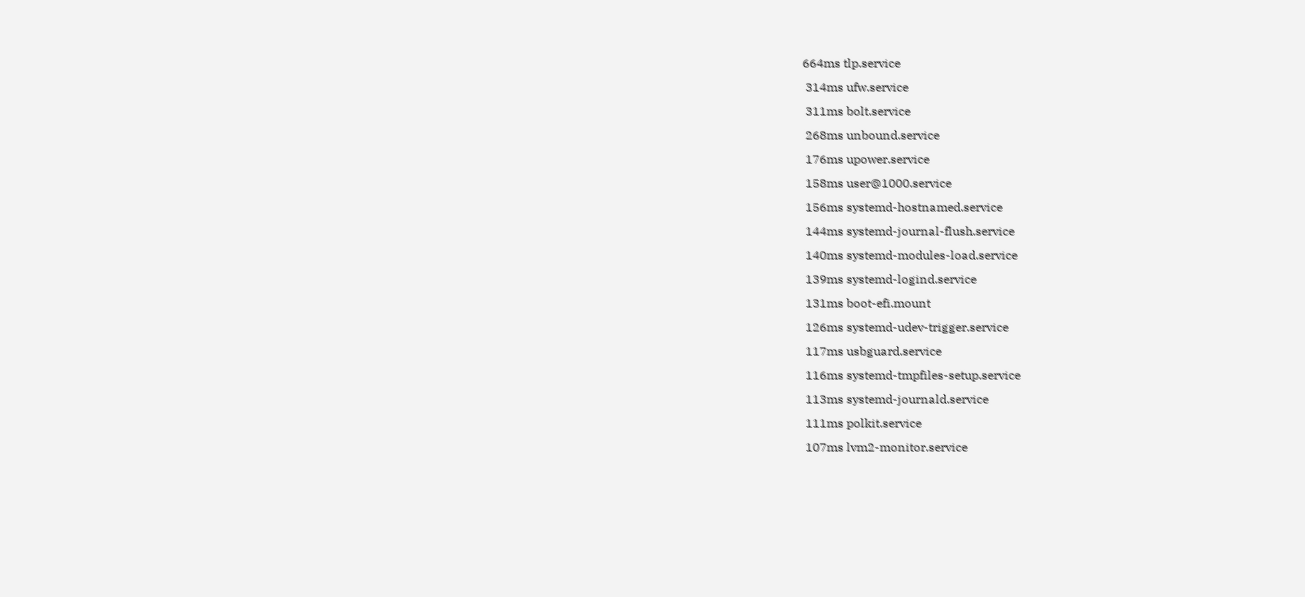664ms tlp.service
 314ms ufw.service
 311ms bolt.service
 268ms unbound.service
 176ms upower.service
 158ms user@1000.service
 156ms systemd-hostnamed.service
 144ms systemd-journal-flush.service
 140ms systemd-modules-load.service
 139ms systemd-logind.service
 131ms boot-efi.mount
 126ms systemd-udev-trigger.service
 117ms usbguard.service
 116ms systemd-tmpfiles-setup.service
 113ms systemd-journald.service
 111ms polkit.service
 107ms lvm2-monitor.service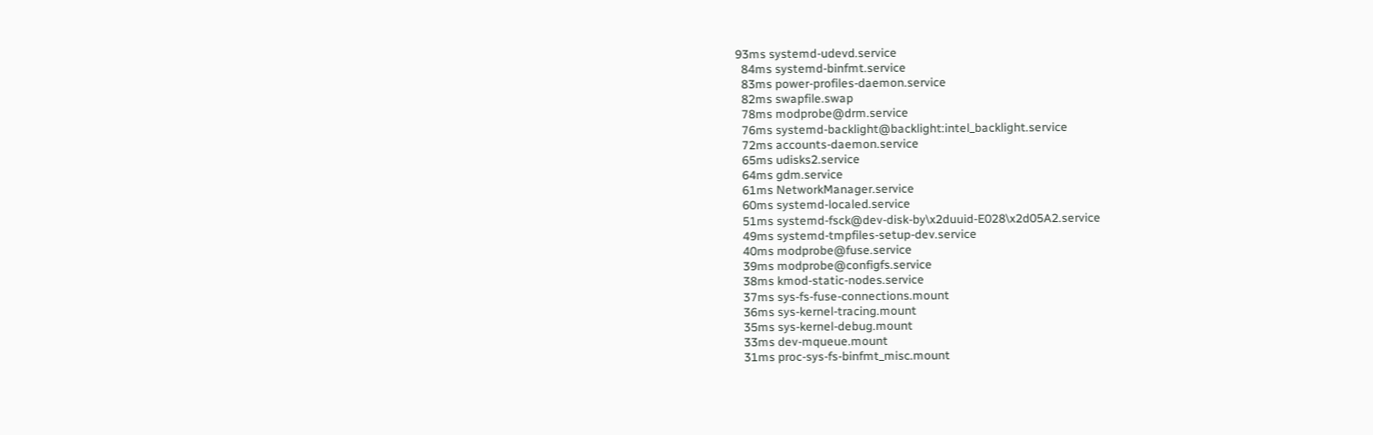93ms systemd-udevd.service
  84ms systemd-binfmt.service
  83ms power-profiles-daemon.service
  82ms swapfile.swap
  78ms modprobe@drm.service
  76ms systemd-backlight@backlight:intel_backlight.service
  72ms accounts-daemon.service
  65ms udisks2.service
  64ms gdm.service
  61ms NetworkManager.service
  60ms systemd-localed.service
  51ms systemd-fsck@dev-disk-by\x2duuid-E028\x2d05A2.service
  49ms systemd-tmpfiles-setup-dev.service
  40ms modprobe@fuse.service
  39ms modprobe@configfs.service
  38ms kmod-static-nodes.service
  37ms sys-fs-fuse-connections.mount
  36ms sys-kernel-tracing.mount
  35ms sys-kernel-debug.mount
  33ms dev-mqueue.mount
  31ms proc-sys-fs-binfmt_misc.mount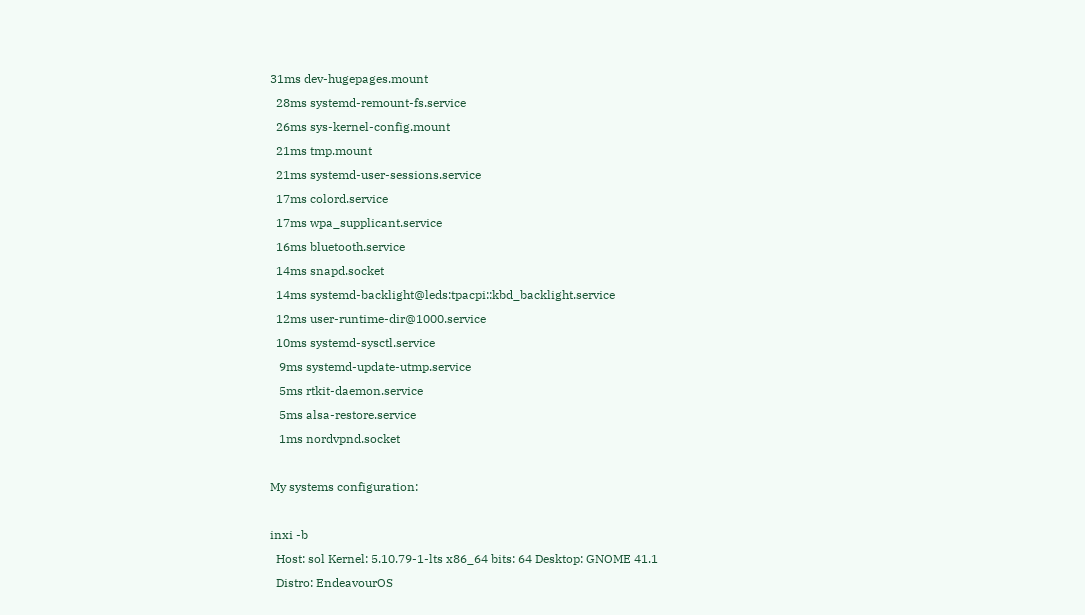31ms dev-hugepages.mount
  28ms systemd-remount-fs.service
  26ms sys-kernel-config.mount
  21ms tmp.mount
  21ms systemd-user-sessions.service
  17ms colord.service
  17ms wpa_supplicant.service
  16ms bluetooth.service
  14ms snapd.socket
  14ms systemd-backlight@leds:tpacpi::kbd_backlight.service
  12ms user-runtime-dir@1000.service
  10ms systemd-sysctl.service
   9ms systemd-update-utmp.service
   5ms rtkit-daemon.service
   5ms alsa-restore.service
   1ms nordvpnd.socket

My systems configuration:

inxi -b
  Host: sol Kernel: 5.10.79-1-lts x86_64 bits: 64 Desktop: GNOME 41.1
  Distro: EndeavourOS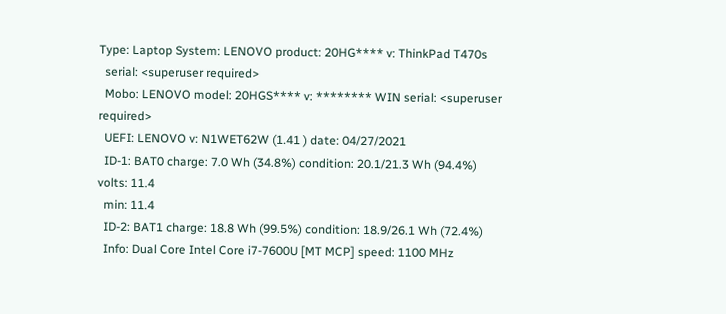Type: Laptop System: LENOVO product: 20HG**** v: ThinkPad T470s
  serial: <superuser required>
  Mobo: LENOVO model: 20HGS**** v: ******** WIN serial: <superuser required>
  UEFI: LENOVO v: N1WET62W (1.41 ) date: 04/27/2021
  ID-1: BAT0 charge: 7.0 Wh (34.8%) condition: 20.1/21.3 Wh (94.4%) volts: 11.4
  min: 11.4
  ID-2: BAT1 charge: 18.8 Wh (99.5%) condition: 18.9/26.1 Wh (72.4%)
  Info: Dual Core Intel Core i7-7600U [MT MCP] speed: 1100 MHz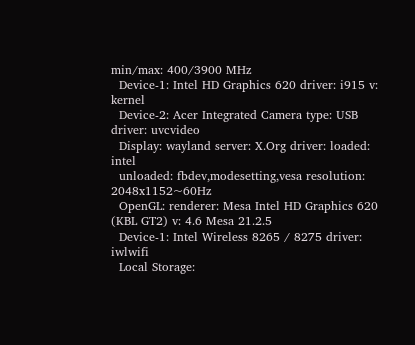min/max: 400/3900 MHz
  Device-1: Intel HD Graphics 620 driver: i915 v: kernel
  Device-2: Acer Integrated Camera type: USB driver: uvcvideo
  Display: wayland server: X.Org driver: loaded: intel
  unloaded: fbdev,modesetting,vesa resolution: 2048x1152~60Hz
  OpenGL: renderer: Mesa Intel HD Graphics 620 (KBL GT2) v: 4.6 Mesa 21.2.5
  Device-1: Intel Wireless 8265 / 8275 driver: iwlwifi
  Local Storage: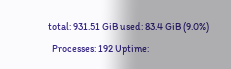total: 931.51 GiB used: 83.4 GiB (9.0%)
  Processes: 192 Uptime: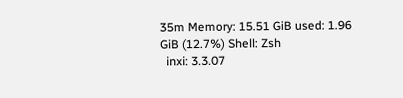35m Memory: 15.51 GiB used: 1.96 GiB (12.7%) Shell: Zsh
  inxi: 3.3.07